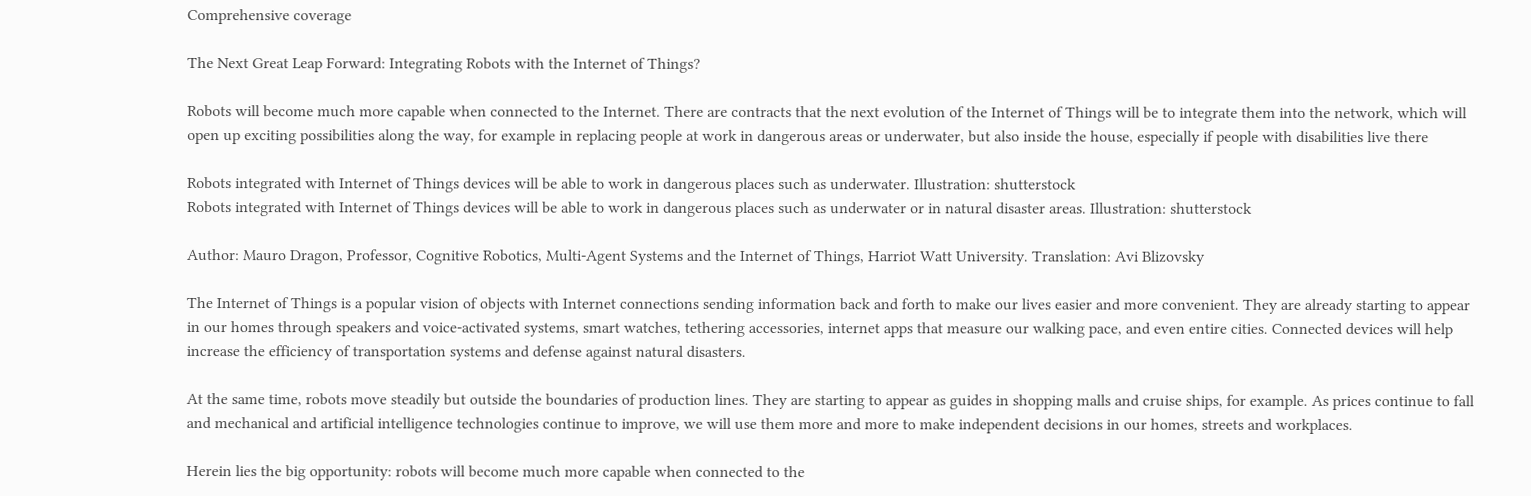Comprehensive coverage

The Next Great Leap Forward: Integrating Robots with the Internet of Things?

Robots will become much more capable when connected to the Internet. There are contracts that the next evolution of the Internet of Things will be to integrate them into the network, which will open up exciting possibilities along the way, for example in replacing people at work in dangerous areas or underwater, but also inside the house, especially if people with disabilities live there

Robots integrated with Internet of Things devices will be able to work in dangerous places such as underwater. Illustration: shutterstock
Robots integrated with Internet of Things devices will be able to work in dangerous places such as underwater or in natural disaster areas. Illustration: shutterstock

Author: Mauro Dragon, Professor, Cognitive Robotics, Multi-Agent Systems and the Internet of Things, Harriot Watt University. Translation: Avi Blizovsky

The Internet of Things is a popular vision of objects with Internet connections sending information back and forth to make our lives easier and more convenient. They are already starting to appear in our homes through speakers and voice-activated systems, smart watches, tethering accessories, internet apps that measure our walking pace, and even entire cities. Connected devices will help increase the efficiency of transportation systems and defense against natural disasters.

At the same time, robots move steadily but outside the boundaries of production lines. They are starting to appear as guides in shopping malls and cruise ships, for example. As prices continue to fall and mechanical and artificial intelligence technologies continue to improve, we will use them more and more to make independent decisions in our homes, streets and workplaces.

Herein lies the big opportunity: robots will become much more capable when connected to the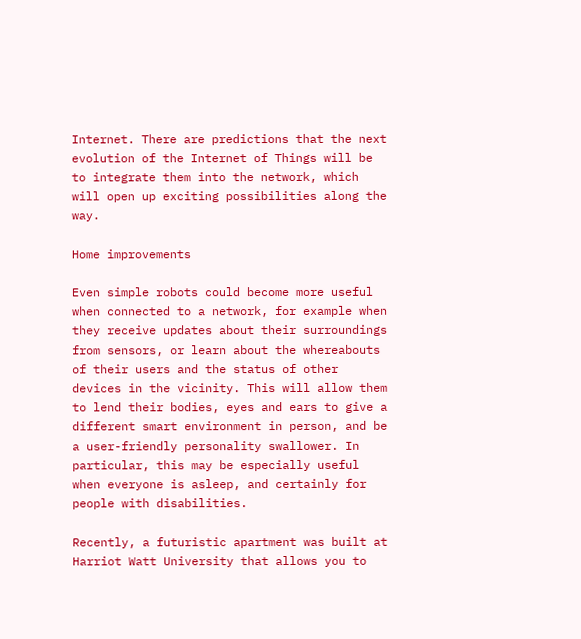Internet. There are predictions that the next evolution of the Internet of Things will be to integrate them into the network, which will open up exciting possibilities along the way.

Home improvements

Even simple robots could become more useful when connected to a network, for example when they receive updates about their surroundings from sensors, or learn about the whereabouts of their users and the status of other devices in the vicinity. This will allow them to lend their bodies, eyes and ears to give a different smart environment in person, and be a user-friendly personality swallower. In particular, this may be especially useful when everyone is asleep, and certainly for people with disabilities.

Recently, a futuristic apartment was built at Harriot Watt University that allows you to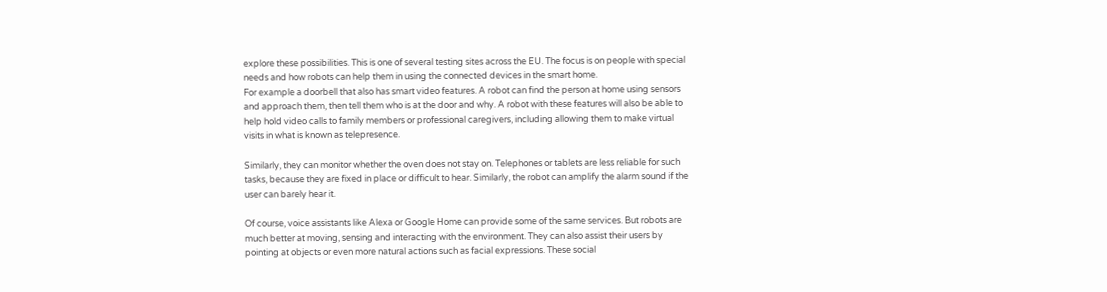explore these possibilities. This is one of several testing sites across the EU. The focus is on people with special needs and how robots can help them in using the connected devices in the smart home.
For example a doorbell that also has smart video features. A robot can find the person at home using sensors and approach them, then tell them who is at the door and why. A robot with these features will also be able to help hold video calls to family members or professional caregivers, including allowing them to make virtual visits in what is known as telepresence.

Similarly, they can monitor whether the oven does not stay on. Telephones or tablets are less reliable for such tasks, because they are fixed in place or difficult to hear. Similarly, the robot can amplify the alarm sound if the user can barely hear it.

Of course, voice assistants like Alexa or Google Home can provide some of the same services. But robots are much better at moving, sensing and interacting with the environment. They can also assist their users by pointing at objects or even more natural actions such as facial expressions. These social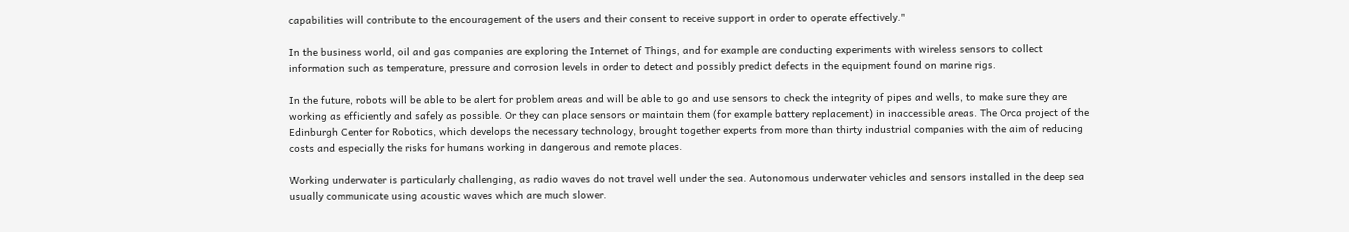capabilities will contribute to the encouragement of the users and their consent to receive support in order to operate effectively."

In the business world, oil and gas companies are exploring the Internet of Things, and for example are conducting experiments with wireless sensors to collect information such as temperature, pressure and corrosion levels in order to detect and possibly predict defects in the equipment found on marine rigs.

In the future, robots will be able to be alert for problem areas and will be able to go and use sensors to check the integrity of pipes and wells, to make sure they are working as efficiently and safely as possible. Or they can place sensors or maintain them (for example battery replacement) in inaccessible areas. The Orca project of the Edinburgh Center for Robotics, which develops the necessary technology, brought together experts from more than thirty industrial companies with the aim of reducing costs and especially the risks for humans working in dangerous and remote places.

Working underwater is particularly challenging, as radio waves do not travel well under the sea. Autonomous underwater vehicles and sensors installed in the deep sea usually communicate using acoustic waves which are much slower.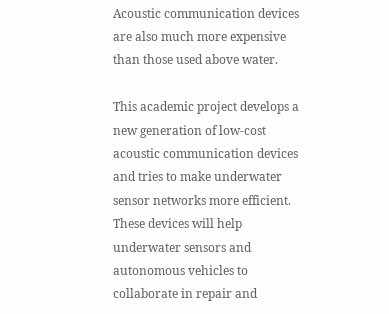Acoustic communication devices are also much more expensive than those used above water.

This academic project develops a new generation of low-cost acoustic communication devices and tries to make underwater sensor networks more efficient. These devices will help underwater sensors and autonomous vehicles to collaborate in repair and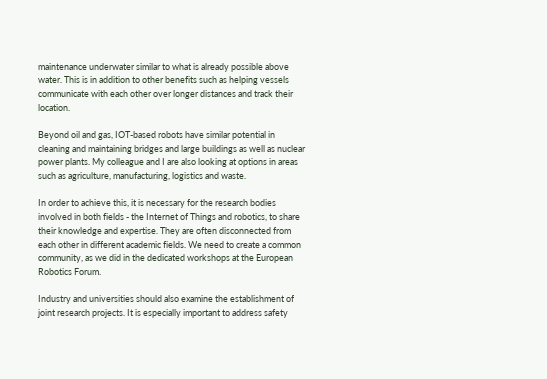maintenance underwater similar to what is already possible above water. This is in addition to other benefits such as helping vessels communicate with each other over longer distances and track their location.

Beyond oil and gas, IOT-based robots have similar potential in cleaning and maintaining bridges and large buildings as well as nuclear power plants. My colleague and I are also looking at options in areas such as agriculture, manufacturing, logistics and waste.

In order to achieve this, it is necessary for the research bodies involved in both fields - the Internet of Things and robotics, to share their knowledge and expertise. They are often disconnected from each other in different academic fields. We need to create a common community, as we did in the dedicated workshops at the European Robotics Forum.

Industry and universities should also examine the establishment of joint research projects. It is especially important to address safety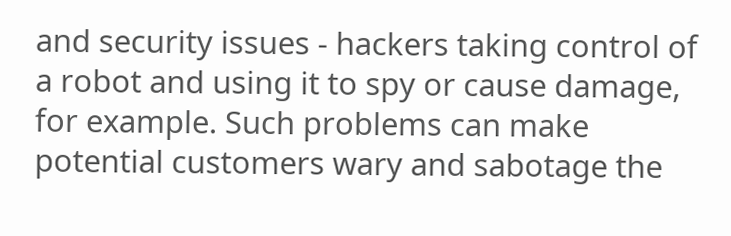and security issues - hackers taking control of a robot and using it to spy or cause damage, for example. Such problems can make potential customers wary and sabotage the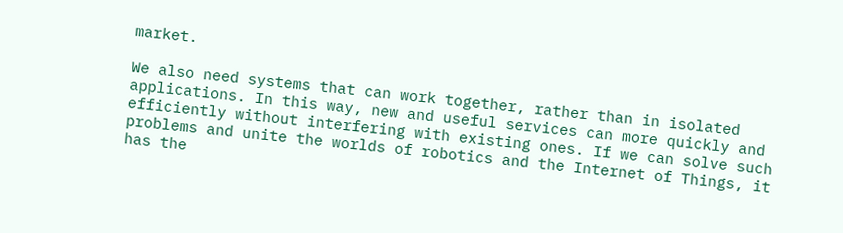market.

We also need systems that can work together, rather than in isolated applications. In this way, new and useful services can more quickly and efficiently without interfering with existing ones. If we can solve such problems and unite the worlds of robotics and the Internet of Things, it has the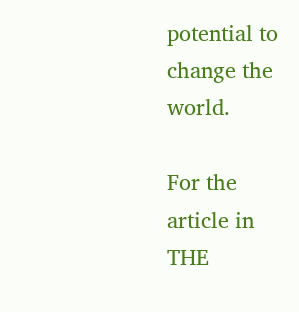potential to change the world.

For the article in THE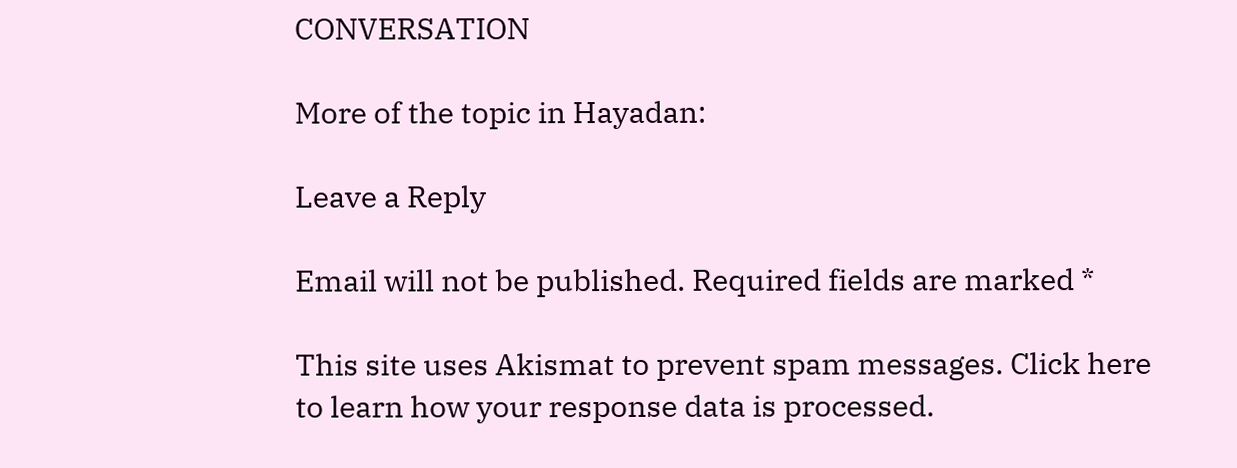CONVERSATION

More of the topic in Hayadan:

Leave a Reply

Email will not be published. Required fields are marked *

This site uses Akismat to prevent spam messages. Click here to learn how your response data is processed.